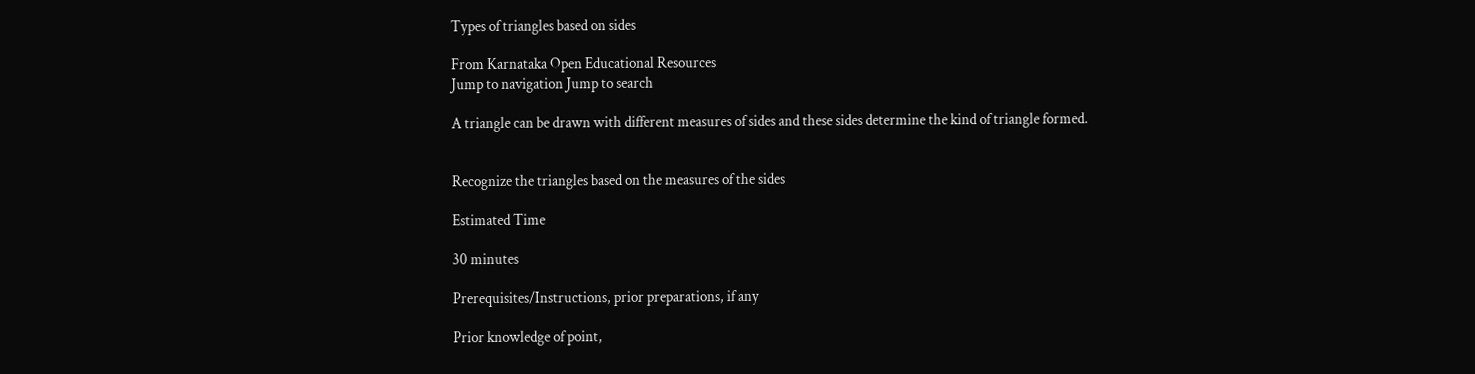Types of triangles based on sides

From Karnataka Open Educational Resources
Jump to navigation Jump to search

A triangle can be drawn with different measures of sides and these sides determine the kind of triangle formed.


Recognize the triangles based on the measures of the sides

Estimated Time

30 minutes

Prerequisites/Instructions, prior preparations, if any

Prior knowledge of point,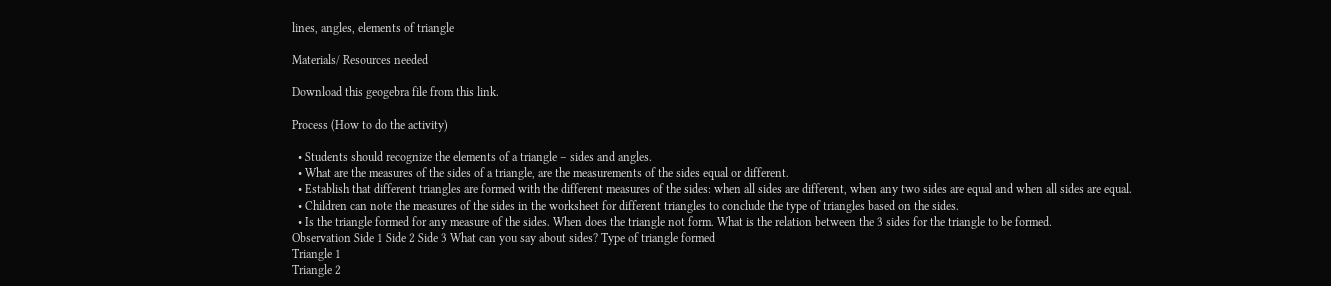lines, angles, elements of triangle

Materials/ Resources needed

Download this geogebra file from this link.

Process (How to do the activity)

  • Students should recognize the elements of a triangle – sides and angles.
  • What are the measures of the sides of a triangle, are the measurements of the sides equal or different.
  • Establish that different triangles are formed with the different measures of the sides: when all sides are different, when any two sides are equal and when all sides are equal.
  • Children can note the measures of the sides in the worksheet for different triangles to conclude the type of triangles based on the sides.
  • Is the triangle formed for any measure of the sides. When does the triangle not form. What is the relation between the 3 sides for the triangle to be formed.
Observation Side 1 Side 2 Side 3 What can you say about sides? Type of triangle formed
Triangle 1
Triangle 2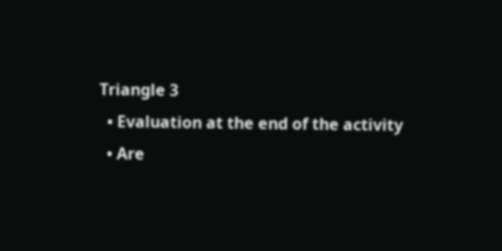Triangle 3
  • Evaluation at the end of the activity
  • Are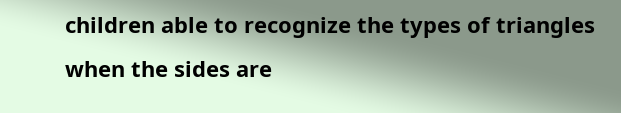children able to recognize the types of triangles when the sides are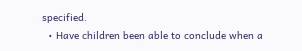specified.
  • Have children been able to conclude when a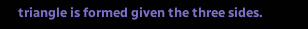triangle is formed given the three sides.